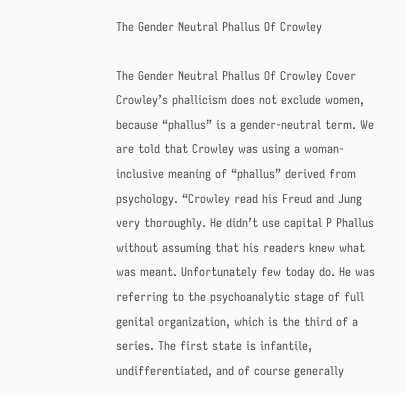The Gender Neutral Phallus Of Crowley

The Gender Neutral Phallus Of Crowley Cover Crowley’s phallicism does not exclude women, because “phallus” is a gender-neutral term. We are told that Crowley was using a woman-inclusive meaning of “phallus” derived from psychology. “Crowley read his Freud and Jung very thoroughly. He didn’t use capital P Phallus without assuming that his readers knew what was meant. Unfortunately few today do. He was referring to the psychoanalytic stage of full genital organization, which is the third of a series. The first state is infantile, undifferentiated, and of course generally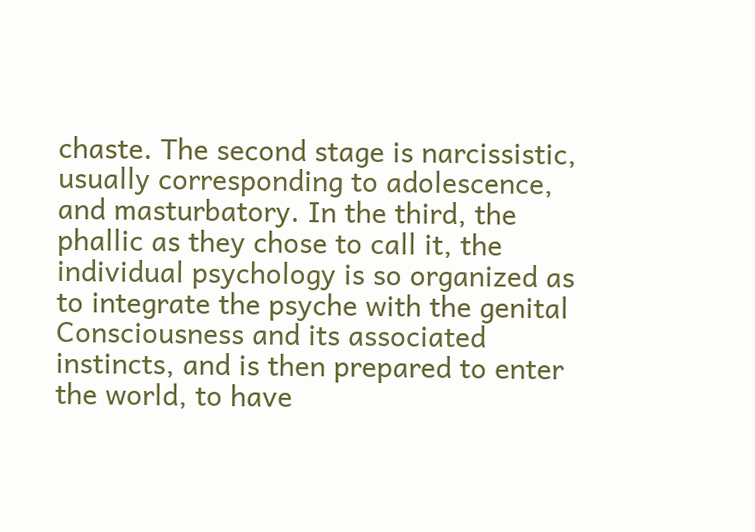chaste. The second stage is narcissistic, usually corresponding to adolescence, and masturbatory. In the third, the phallic as they chose to call it, the individual psychology is so organized as to integrate the psyche with the genital Consciousness and its associated instincts, and is then prepared to enter the world, to have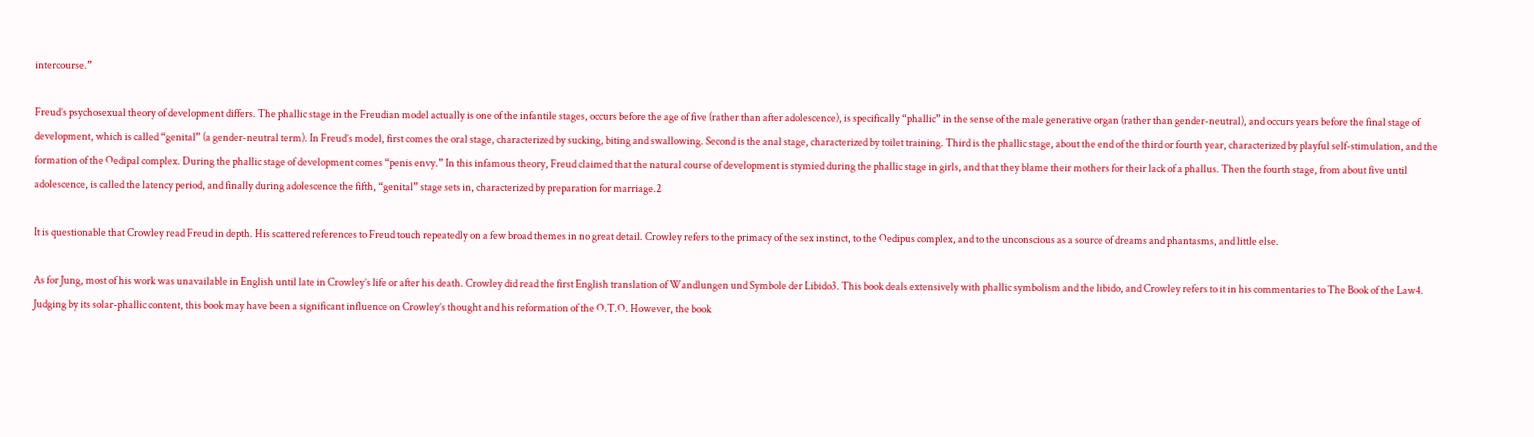intercourse.”

Freud’s psychosexual theory of development differs. The phallic stage in the Freudian model actually is one of the infantile stages, occurs before the age of five (rather than after adolescence), is specifically “phallic” in the sense of the male generative organ (rather than gender-neutral), and occurs years before the final stage of development, which is called “genital” (a gender-neutral term). In Freud’s model, first comes the oral stage, characterized by sucking, biting and swallowing. Second is the anal stage, characterized by toilet training. Third is the phallic stage, about the end of the third or fourth year, characterized by playful self-stimulation, and the formation of the Oedipal complex. During the phallic stage of development comes “penis envy.” In this infamous theory, Freud claimed that the natural course of development is stymied during the phallic stage in girls, and that they blame their mothers for their lack of a phallus. Then the fourth stage, from about five until adolescence, is called the latency period, and finally during adolescence the fifth, “genital” stage sets in, characterized by preparation for marriage.2

It is questionable that Crowley read Freud in depth. His scattered references to Freud touch repeatedly on a few broad themes in no great detail. Crowley refers to the primacy of the sex instinct, to the Oedipus complex, and to the unconscious as a source of dreams and phantasms, and little else.

As for Jung, most of his work was unavailable in English until late in Crowley’s life or after his death. Crowley did read the first English translation of Wandlungen und Symbole der Libido3. This book deals extensively with phallic symbolism and the libido, and Crowley refers to it in his commentaries to The Book of the Law4. Judging by its solar-phallic content, this book may have been a significant influence on Crowley’s thought and his reformation of the O.T.O. However, the book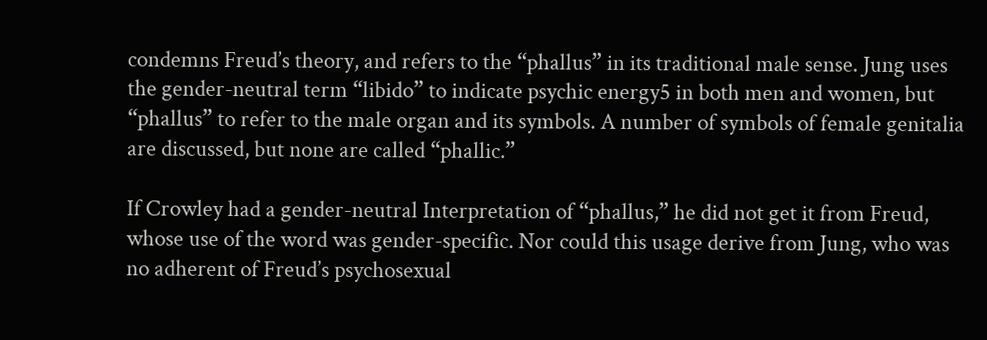condemns Freud’s theory, and refers to the “phallus” in its traditional male sense. Jung uses the gender-neutral term “libido” to indicate psychic energy5 in both men and women, but “phallus” to refer to the male organ and its symbols. A number of symbols of female genitalia are discussed, but none are called “phallic.”

If Crowley had a gender-neutral Interpretation of “phallus,” he did not get it from Freud, whose use of the word was gender-specific. Nor could this usage derive from Jung, who was no adherent of Freud’s psychosexual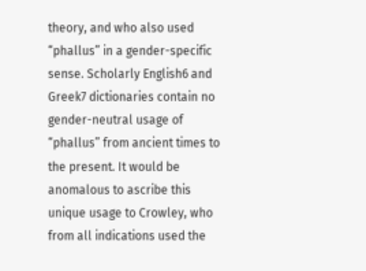theory, and who also used “phallus” in a gender-specific sense. Scholarly English6 and Greek7 dictionaries contain no gender-neutral usage of “phallus” from ancient times to the present. It would be anomalous to ascribe this unique usage to Crowley, who from all indications used the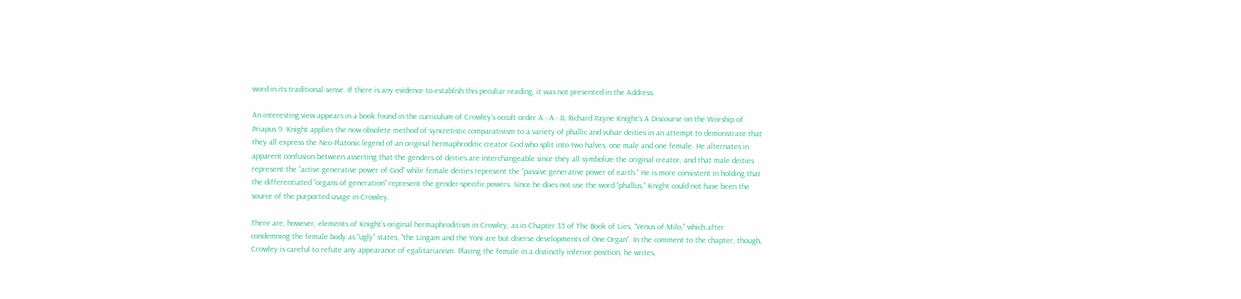word in its traditional sense. If there is any evidence to establish this peculiar reading, it was not presented in the Address.

An interesting view appears in a book found in the curriculum of Crowley’s occult order A.·.A.·.8, Richard Payne Knight’s A Discourse on the Worship of Priapus 9. Knight applies the now obsolete method of syncretistic comparativism to a variety of phallic and vulvar deities in an attempt to demonstrate that they all express the Neo-Platonic legend of an original hermaphroditic creator God who split into two halves, one male and one female. He alternates in apparent confusion between asserting that the genders of deities are interchangeable since they all symbolize the original creator, and that male deities represent the “active generative power of God” while female deities represent the “passive generative power of earth.” He is more consistent in holding that the differentiated “organs of generation” represent the gender-specific powers. Since he does not use the word “phallus,” Knight could not have been the source of the purported usage in Crowley.

There are, however, elements of Knight’s original hermaphroditism in Crowley, as in Chapter 35 of The Book of Lies, “Venus of Milo,” which after condemning the female body as “ugly” states, “the Lingam and the Yoni are but diverse developments of One Organ”. In the comment to the chapter, though, Crowley is careful to refute any appearance of egalitarianism. Placing the female in a distinctly inferior position, he writes,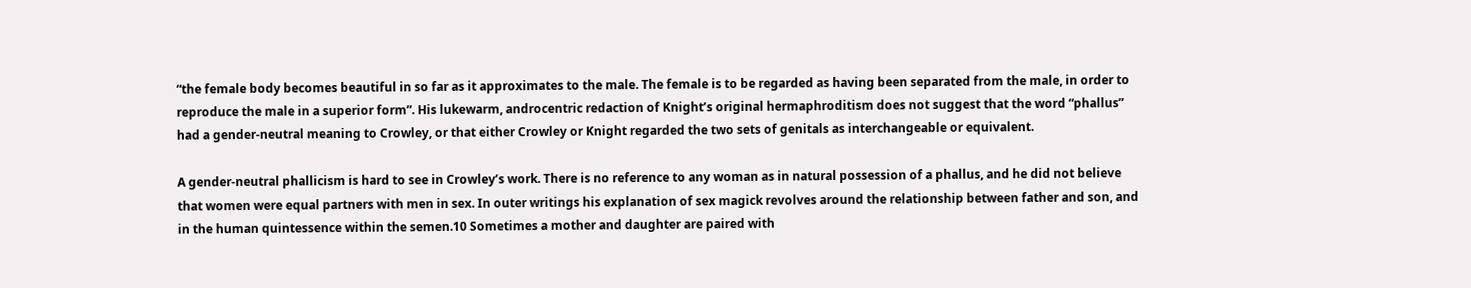“the female body becomes beautiful in so far as it approximates to the male. The female is to be regarded as having been separated from the male, in order to reproduce the male in a superior form”. His lukewarm, androcentric redaction of Knight’s original hermaphroditism does not suggest that the word “phallus” had a gender-neutral meaning to Crowley, or that either Crowley or Knight regarded the two sets of genitals as interchangeable or equivalent.

A gender-neutral phallicism is hard to see in Crowley’s work. There is no reference to any woman as in natural possession of a phallus, and he did not believe that women were equal partners with men in sex. In outer writings his explanation of sex magick revolves around the relationship between father and son, and in the human quintessence within the semen.10 Sometimes a mother and daughter are paired with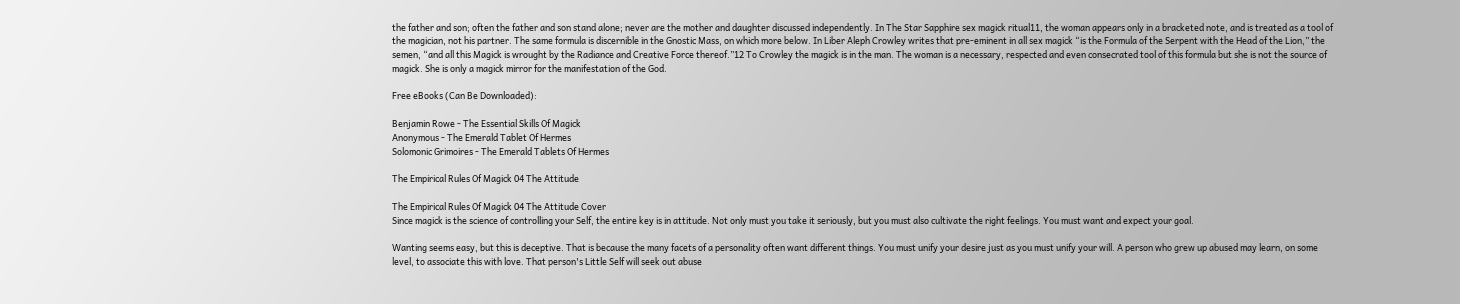the father and son; often the father and son stand alone; never are the mother and daughter discussed independently. In The Star Sapphire sex magick ritual11, the woman appears only in a bracketed note, and is treated as a tool of the magician, not his partner. The same formula is discernible in the Gnostic Mass, on which more below. In Liber Aleph Crowley writes that pre-eminent in all sex magick “is the Formula of the Serpent with the Head of the Lion,” the semen, “and all this Magick is wrought by the Radiance and Creative Force thereof.”12 To Crowley the magick is in the man. The woman is a necessary, respected and even consecrated tool of this formula but she is not the source of magick. She is only a magick mirror for the manifestation of the God.

Free eBooks (Can Be Downloaded):

Benjamin Rowe - The Essential Skills Of Magick
Anonymous - The Emerald Tablet Of Hermes
Solomonic Grimoires - The Emerald Tablets Of Hermes

The Empirical Rules Of Magick 04 The Attitude

The Empirical Rules Of Magick 04 The Attitude Cover
Since magick is the science of controlling your Self, the entire key is in attitude. Not only must you take it seriously, but you must also cultivate the right feelings. You must want and expect your goal.

Wanting seems easy, but this is deceptive. That is because the many facets of a personality often want different things. You must unify your desire just as you must unify your will. A person who grew up abused may learn, on some level, to associate this with love. That person's Little Self will seek out abuse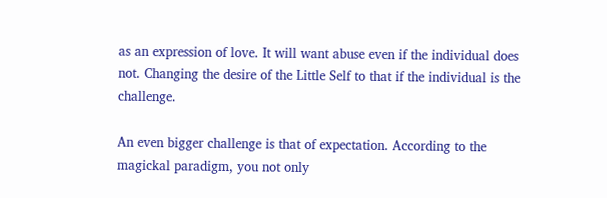as an expression of love. It will want abuse even if the individual does not. Changing the desire of the Little Self to that if the individual is the challenge.

An even bigger challenge is that of expectation. According to the magickal paradigm, you not only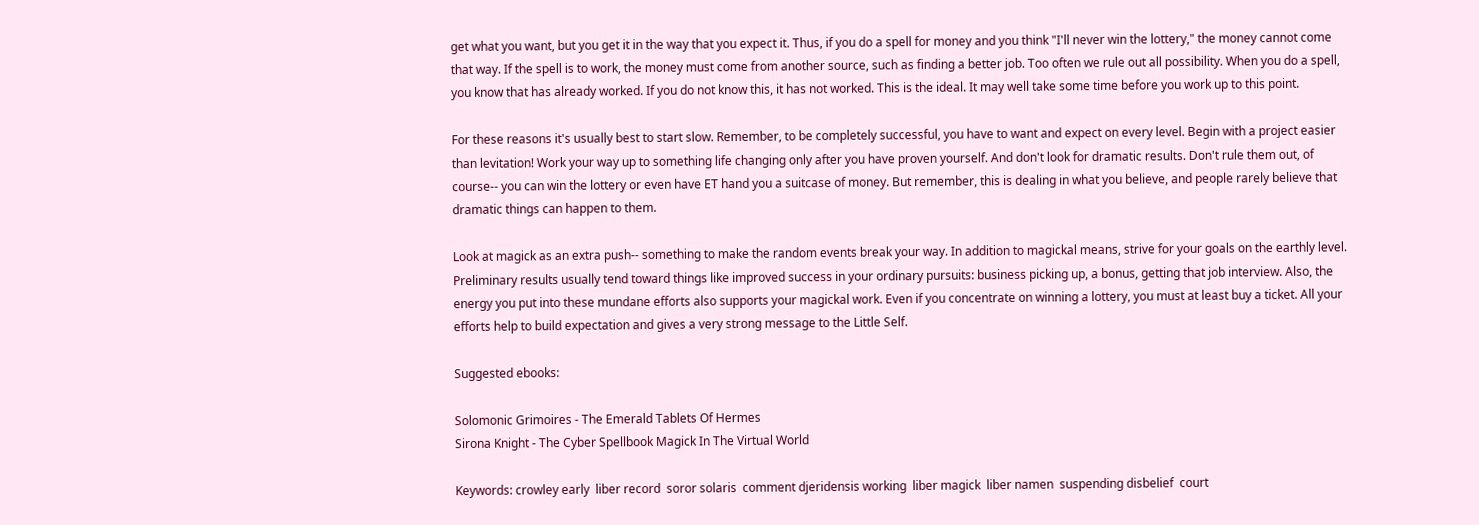get what you want, but you get it in the way that you expect it. Thus, if you do a spell for money and you think "I'll never win the lottery," the money cannot come that way. If the spell is to work, the money must come from another source, such as finding a better job. Too often we rule out all possibility. When you do a spell, you know that has already worked. If you do not know this, it has not worked. This is the ideal. It may well take some time before you work up to this point.

For these reasons it's usually best to start slow. Remember, to be completely successful, you have to want and expect on every level. Begin with a project easier than levitation! Work your way up to something life changing only after you have proven yourself. And don't look for dramatic results. Don't rule them out, of course-- you can win the lottery or even have ET hand you a suitcase of money. But remember, this is dealing in what you believe, and people rarely believe that dramatic things can happen to them.

Look at magick as an extra push-- something to make the random events break your way. In addition to magickal means, strive for your goals on the earthly level. Preliminary results usually tend toward things like improved success in your ordinary pursuits: business picking up, a bonus, getting that job interview. Also, the energy you put into these mundane efforts also supports your magickal work. Even if you concentrate on winning a lottery, you must at least buy a ticket. All your efforts help to build expectation and gives a very strong message to the Little Self.

Suggested ebooks:

Solomonic Grimoires - The Emerald Tablets Of Hermes
Sirona Knight - The Cyber Spellbook Magick In The Virtual World

Keywords: crowley early  liber record  soror solaris  comment djeridensis working  liber magick  liber namen  suspending disbelief  court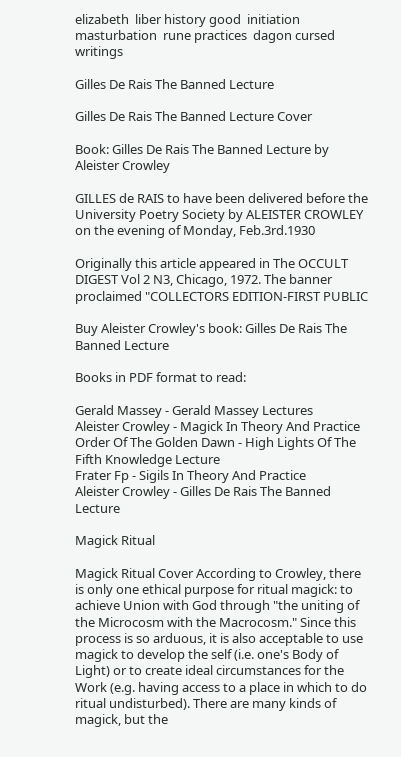elizabeth  liber history good  initiation masturbation  rune practices  dagon cursed writings

Gilles De Rais The Banned Lecture

Gilles De Rais The Banned Lecture Cover

Book: Gilles De Rais The Banned Lecture by Aleister Crowley

GILLES de RAIS to have been delivered before the University Poetry Society by ALEISTER CROWLEY on the evening of Monday, Feb.3rd.1930

Originally this article appeared in The OCCULT DIGEST Vol 2 N3, Chicago, 1972. The banner proclaimed "COLLECTORS EDITION-FIRST PUBLIC

Buy Aleister Crowley's book: Gilles De Rais The Banned Lecture

Books in PDF format to read:

Gerald Massey - Gerald Massey Lectures
Aleister Crowley - Magick In Theory And Practice
Order Of The Golden Dawn - High Lights Of The Fifth Knowledge Lecture
Frater Fp - Sigils In Theory And Practice
Aleister Crowley - Gilles De Rais The Banned Lecture

Magick Ritual

Magick Ritual Cover According to Crowley, there is only one ethical purpose for ritual magick: to achieve Union with God through "the uniting of the Microcosm with the Macrocosm." Since this process is so arduous, it is also acceptable to use magick to develop the self (i.e. one's Body of Light) or to create ideal circumstances for the Work (e.g. having access to a place in which to do ritual undisturbed). There are many kinds of magick, but the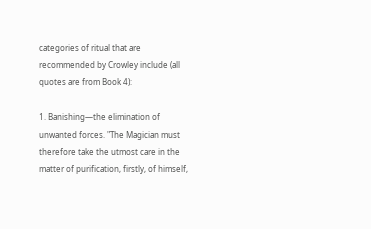categories of ritual that are recommended by Crowley include (all quotes are from Book 4):

1. Banishing—the elimination of unwanted forces. "The Magician must therefore take the utmost care in the matter of purification, firstly, of himself,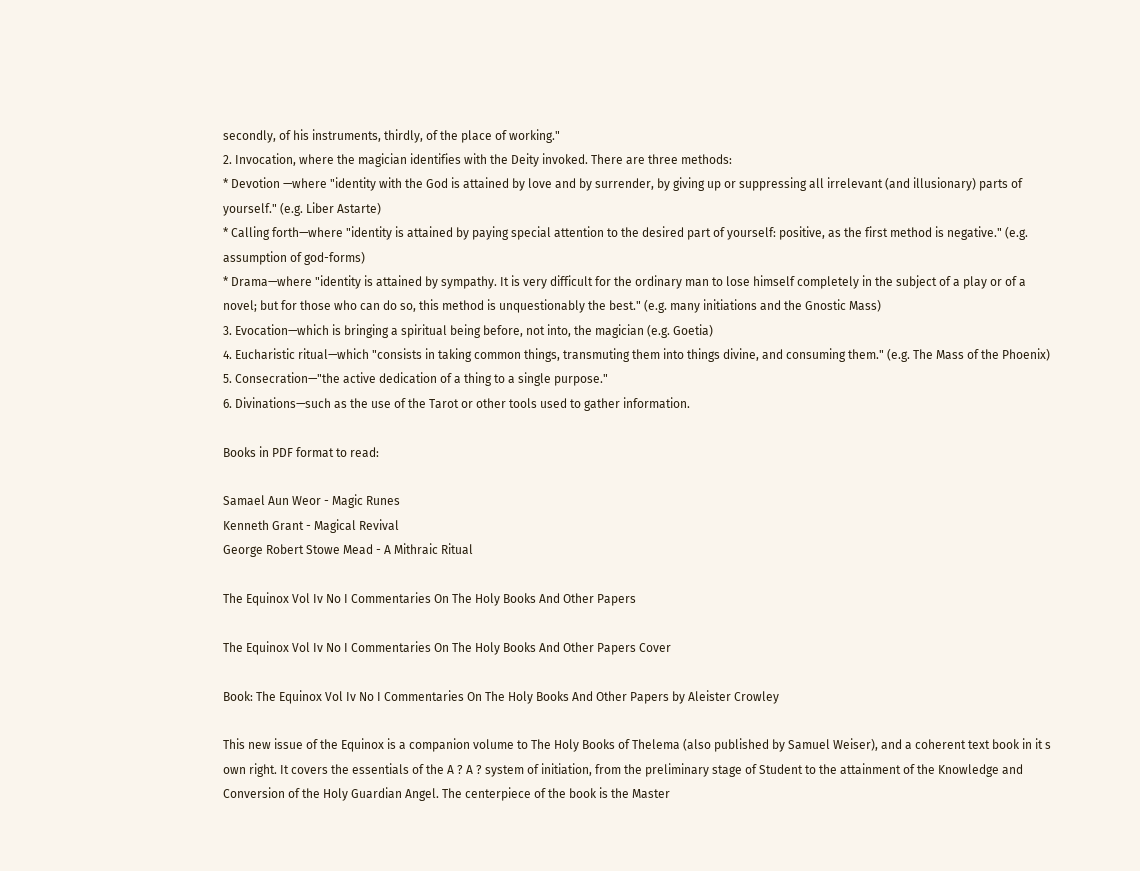secondly, of his instruments, thirdly, of the place of working."
2. Invocation, where the magician identifies with the Deity invoked. There are three methods:
* Devotion —where "identity with the God is attained by love and by surrender, by giving up or suppressing all irrelevant (and illusionary) parts of yourself." (e.g. Liber Astarte)
* Calling forth—where "identity is attained by paying special attention to the desired part of yourself: positive, as the first method is negative." (e.g. assumption of god-forms)
* Drama—where "identity is attained by sympathy. It is very difficult for the ordinary man to lose himself completely in the subject of a play or of a novel; but for those who can do so, this method is unquestionably the best." (e.g. many initiations and the Gnostic Mass)
3. Evocation—which is bringing a spiritual being before, not into, the magician (e.g. Goetia)
4. Eucharistic ritual—which "consists in taking common things, transmuting them into things divine, and consuming them." (e.g. The Mass of the Phoenix)
5. Consecration—"the active dedication of a thing to a single purpose."
6. Divinations—such as the use of the Tarot or other tools used to gather information.

Books in PDF format to read:

Samael Aun Weor - Magic Runes
Kenneth Grant - Magical Revival
George Robert Stowe Mead - A Mithraic Ritual

The Equinox Vol Iv No I Commentaries On The Holy Books And Other Papers

The Equinox Vol Iv No I Commentaries On The Holy Books And Other Papers Cover

Book: The Equinox Vol Iv No I Commentaries On The Holy Books And Other Papers by Aleister Crowley

This new issue of the Equinox is a companion volume to The Holy Books of Thelema (also published by Samuel Weiser), and a coherent text book in it s own right. It covers the essentials of the A ? A ? system of initiation, from the preliminary stage of Student to the attainment of the Knowledge and Conversion of the Holy Guardian Angel. The centerpiece of the book is the Master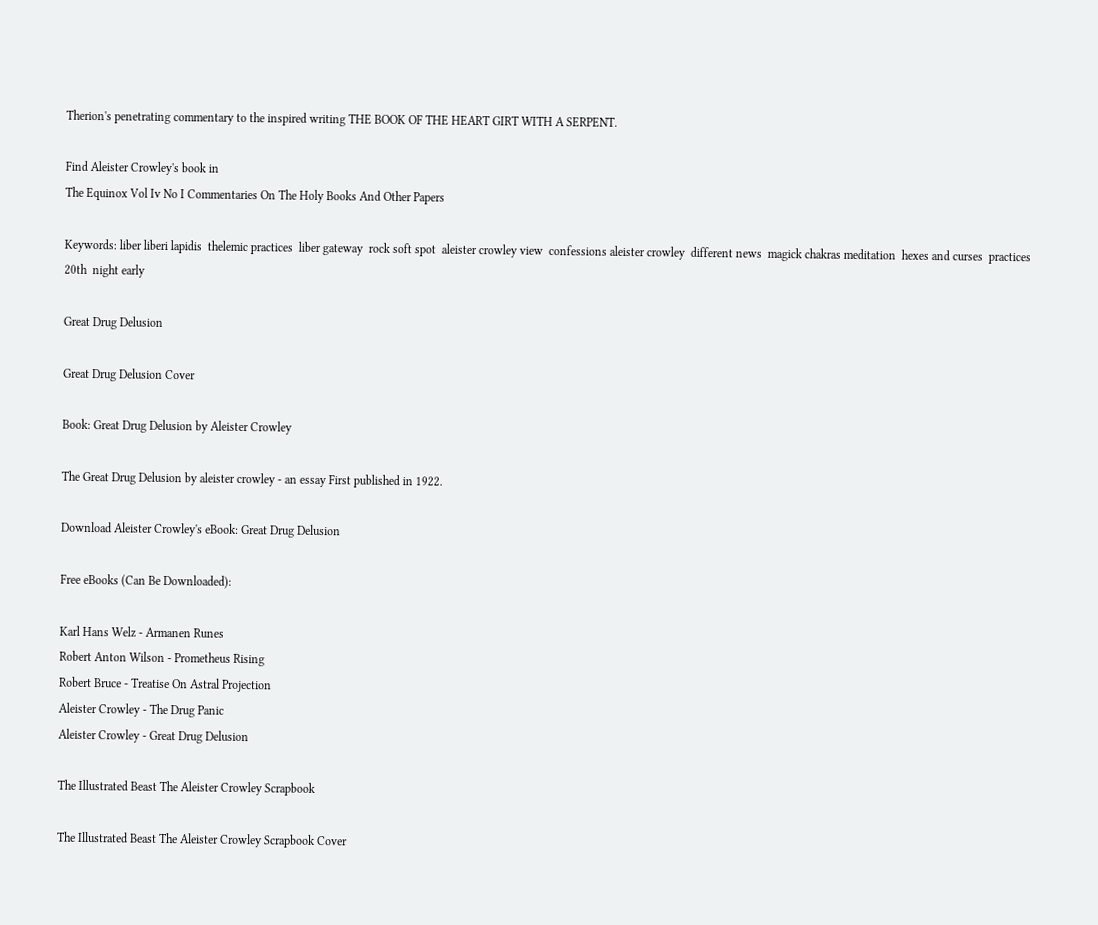Therion's penetrating commentary to the inspired writing THE BOOK OF THE HEART GIRT WITH A SERPENT.

Find Aleister Crowley's book in
The Equinox Vol Iv No I Commentaries On The Holy Books And Other Papers

Keywords: liber liberi lapidis  thelemic practices  liber gateway  rock soft spot  aleister crowley view  confessions aleister crowley  different news  magick chakras meditation  hexes and curses  practices 20th  night early

Great Drug Delusion

Great Drug Delusion Cover

Book: Great Drug Delusion by Aleister Crowley

The Great Drug Delusion by aleister crowley - an essay First published in 1922.

Download Aleister Crowley's eBook: Great Drug Delusion

Free eBooks (Can Be Downloaded):

Karl Hans Welz - Armanen Runes
Robert Anton Wilson - Prometheus Rising
Robert Bruce - Treatise On Astral Projection
Aleister Crowley - The Drug Panic
Aleister Crowley - Great Drug Delusion

The Illustrated Beast The Aleister Crowley Scrapbook

The Illustrated Beast The Aleister Crowley Scrapbook Cover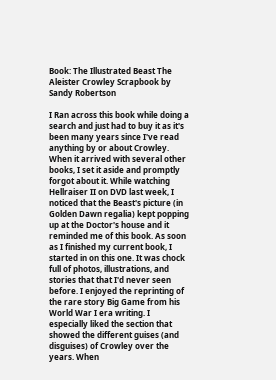Book: The Illustrated Beast The Aleister Crowley Scrapbook by Sandy Robertson

I Ran across this book while doing a search and just had to buy it as it's been many years since I've read anything by or about Crowley. When it arrived with several other books, I set it aside and promptly forgot about it. While watching Hellraiser II on DVD last week, I noticed that the Beast's picture (in Golden Dawn regalia) kept popping up at the Doctor's house and it reminded me of this book. As soon as I finished my current book, I started in on this one. It was chock full of photos, illustrations, and stories that that I'd never seen before. I enjoyed the reprinting of the rare story Big Game from his World War I era writing. I especially liked the section that showed the different guises (and disguises) of Crowley over the years. When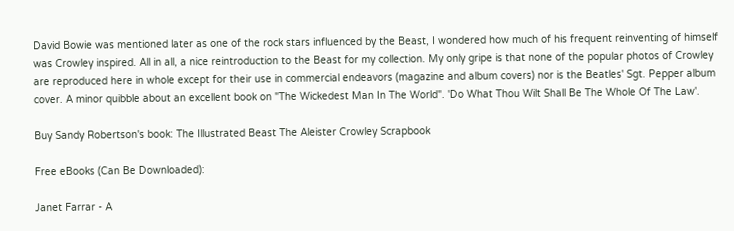David Bowie was mentioned later as one of the rock stars influenced by the Beast, I wondered how much of his frequent reinventing of himself was Crowley inspired. All in all, a nice reintroduction to the Beast for my collection. My only gripe is that none of the popular photos of Crowley are reproduced here in whole except for their use in commercial endeavors (magazine and album covers) nor is the Beatles' Sgt. Pepper album cover. A minor quibble about an excellent book on "The Wickedest Man In The World". 'Do What Thou Wilt Shall Be The Whole Of The Law'.

Buy Sandy Robertson's book: The Illustrated Beast The Aleister Crowley Scrapbook

Free eBooks (Can Be Downloaded):

Janet Farrar - A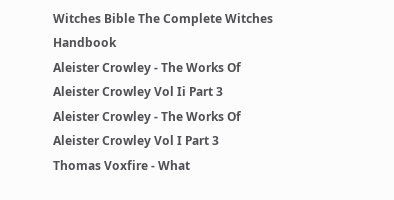Witches Bible The Complete Witches Handbook
Aleister Crowley - The Works Of Aleister Crowley Vol Ii Part 3
Aleister Crowley - The Works Of Aleister Crowley Vol I Part 3
Thomas Voxfire - What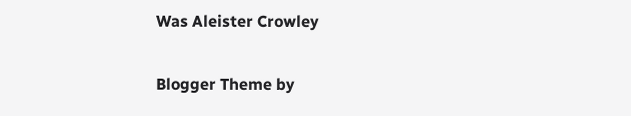Was Aleister Crowley

Blogger Theme by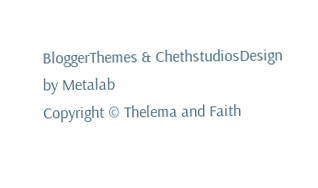BloggerThemes & ChethstudiosDesign by Metalab
Copyright © Thelema and Faith